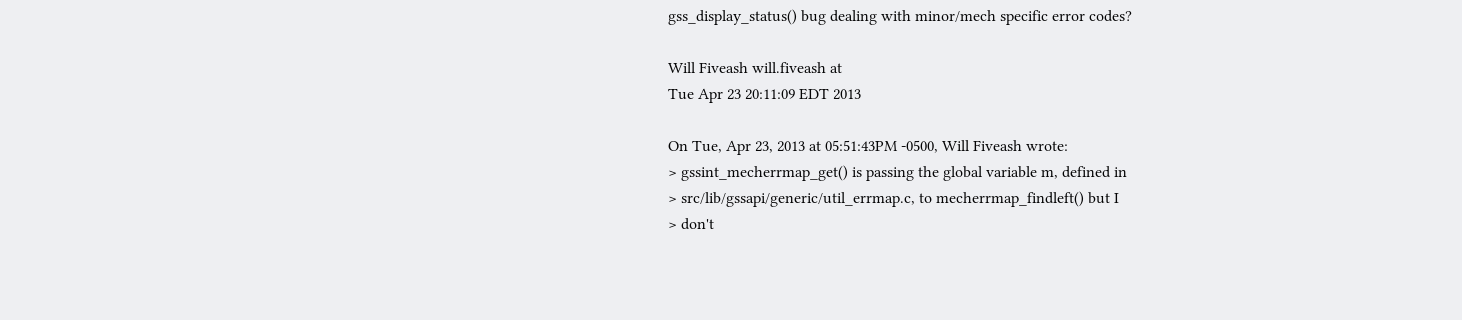gss_display_status() bug dealing with minor/mech specific error codes?

Will Fiveash will.fiveash at
Tue Apr 23 20:11:09 EDT 2013

On Tue, Apr 23, 2013 at 05:51:43PM -0500, Will Fiveash wrote:
> gssint_mecherrmap_get() is passing the global variable m, defined in
> src/lib/gssapi/generic/util_errmap.c, to mecherrmap_findleft() but I
> don't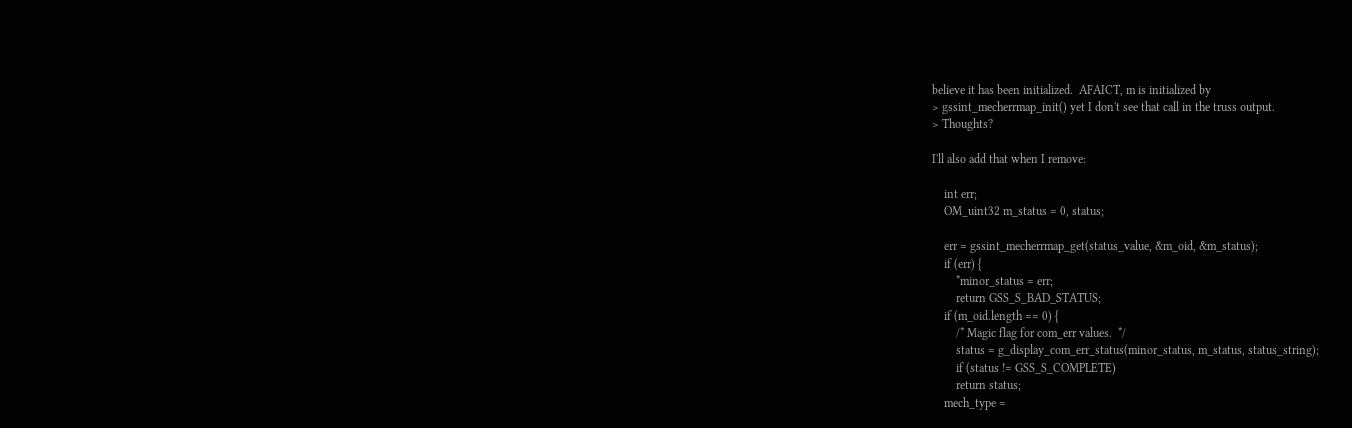believe it has been initialized.  AFAICT, m is initialized by
> gssint_mecherrmap_init() yet I don't see that call in the truss output.
> Thoughts?

I'll also add that when I remove:

    int err;
    OM_uint32 m_status = 0, status;

    err = gssint_mecherrmap_get(status_value, &m_oid, &m_status);
    if (err) {
        *minor_status = err;
        return GSS_S_BAD_STATUS;
    if (m_oid.length == 0) {
        /* Magic flag for com_err values.  */
        status = g_display_com_err_status(minor_status, m_status, status_string);
        if (status != GSS_S_COMPLETE)
        return status;
    mech_type =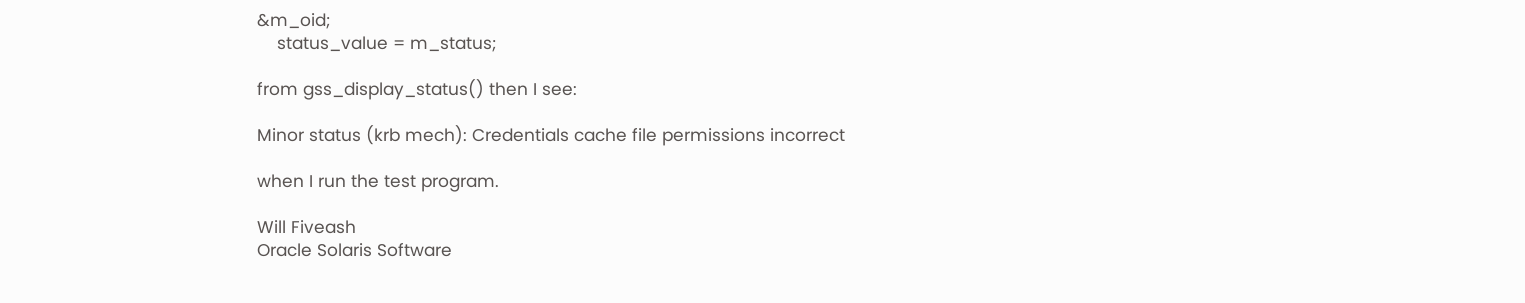&m_oid;
    status_value = m_status;

from gss_display_status() then I see:

Minor status (krb mech): Credentials cache file permissions incorrect

when I run the test program.

Will Fiveash
Oracle Solaris Software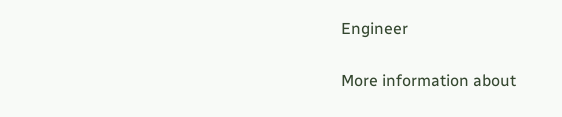Engineer

More information about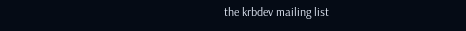the krbdev mailing list